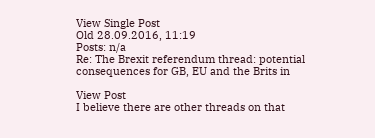View Single Post
Old 28.09.2016, 11:19
Posts: n/a
Re: The Brexit referendum thread: potential consequences for GB, EU and the Brits in

View Post
I believe there are other threads on that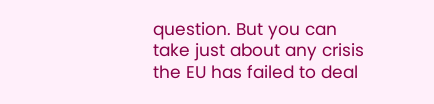question. But you can take just about any crisis the EU has failed to deal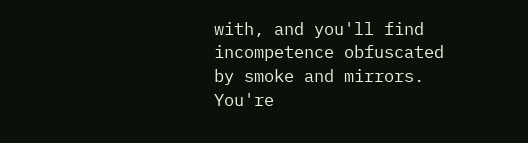with, and you'll find incompetence obfuscated by smoke and mirrors.
You're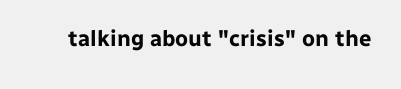talking about "crisis" on the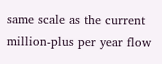same scale as the current million-plus per year flow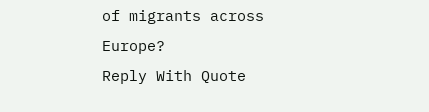of migrants across Europe?
Reply With Quote